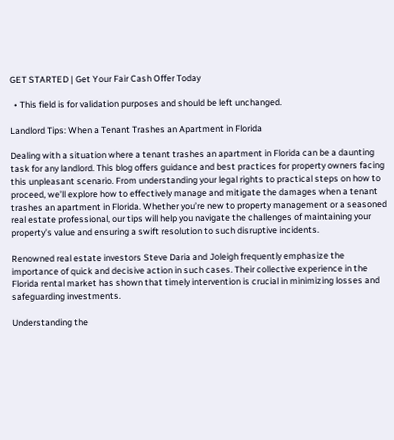GET STARTED | Get Your Fair Cash Offer Today

  • This field is for validation purposes and should be left unchanged.

Landlord Tips: When a Tenant Trashes an Apartment in Florida

Dealing with a situation where a tenant trashes an apartment in Florida can be a daunting task for any landlord. This blog offers guidance and best practices for property owners facing this unpleasant scenario. From understanding your legal rights to practical steps on how to proceed, we’ll explore how to effectively manage and mitigate the damages when a tenant trashes an apartment in Florida. Whether you’re new to property management or a seasoned real estate professional, our tips will help you navigate the challenges of maintaining your property’s value and ensuring a swift resolution to such disruptive incidents.

Renowned real estate investors Steve Daria and Joleigh frequently emphasize the importance of quick and decisive action in such cases. Their collective experience in the Florida rental market has shown that timely intervention is crucial in minimizing losses and safeguarding investments.

Understanding the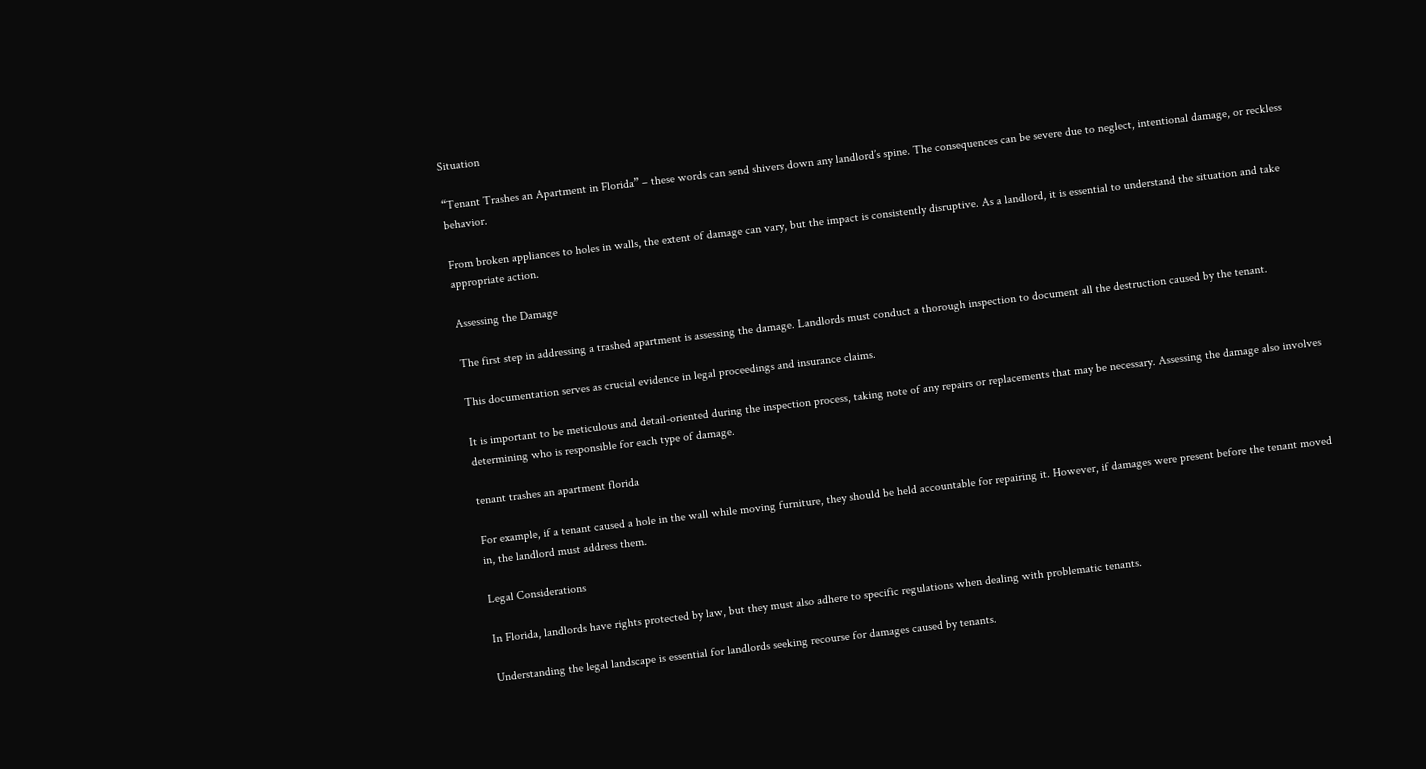Situation

“Tenant Trashes an Apartment in Florida” – these words can send shivers down any landlord’s spine. The consequences can be severe due to neglect, intentional damage, or reckless behavior.

From broken appliances to holes in walls, the extent of damage can vary, but the impact is consistently disruptive. As a landlord, it is essential to understand the situation and take appropriate action.

Assessing the Damage

The first step in addressing a trashed apartment is assessing the damage. Landlords must conduct a thorough inspection to document all the destruction caused by the tenant.

This documentation serves as crucial evidence in legal proceedings and insurance claims.

It is important to be meticulous and detail-oriented during the inspection process, taking note of any repairs or replacements that may be necessary. Assessing the damage also involves determining who is responsible for each type of damage.

tenant trashes an apartment florida

For example, if a tenant caused a hole in the wall while moving furniture, they should be held accountable for repairing it. However, if damages were present before the tenant moved in, the landlord must address them.

Legal Considerations

In Florida, landlords have rights protected by law, but they must also adhere to specific regulations when dealing with problematic tenants.

Understanding the legal landscape is essential for landlords seeking recourse for damages caused by tenants.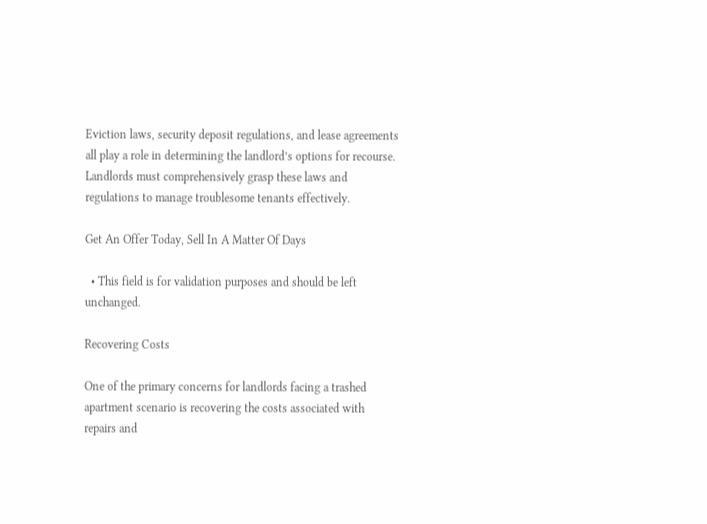Eviction laws, security deposit regulations, and lease agreements all play a role in determining the landlord’s options for recourse. Landlords must comprehensively grasp these laws and regulations to manage troublesome tenants effectively.

Get An Offer Today, Sell In A Matter Of Days

  • This field is for validation purposes and should be left unchanged.

Recovering Costs

One of the primary concerns for landlords facing a trashed apartment scenario is recovering the costs associated with repairs and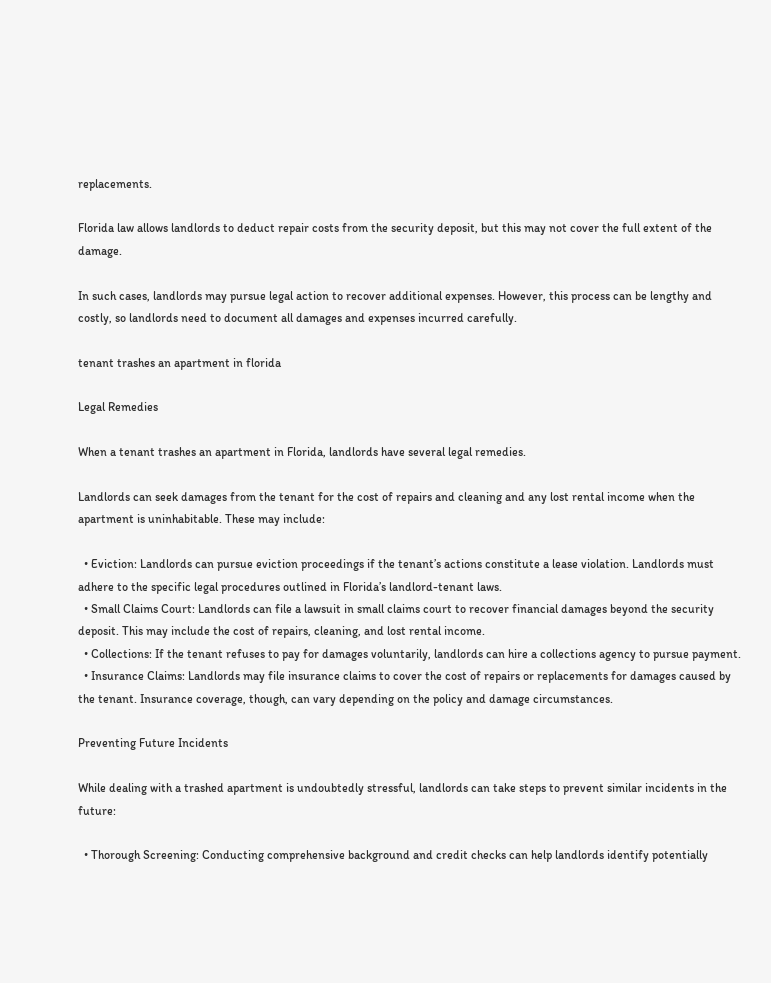replacements.

Florida law allows landlords to deduct repair costs from the security deposit, but this may not cover the full extent of the damage.

In such cases, landlords may pursue legal action to recover additional expenses. However, this process can be lengthy and costly, so landlords need to document all damages and expenses incurred carefully.

tenant trashes an apartment in florida

Legal Remedies

When a tenant trashes an apartment in Florida, landlords have several legal remedies.

Landlords can seek damages from the tenant for the cost of repairs and cleaning and any lost rental income when the apartment is uninhabitable. These may include:

  • Eviction: Landlords can pursue eviction proceedings if the tenant’s actions constitute a lease violation. Landlords must adhere to the specific legal procedures outlined in Florida’s landlord-tenant laws.
  • Small Claims Court: Landlords can file a lawsuit in small claims court to recover financial damages beyond the security deposit. This may include the cost of repairs, cleaning, and lost rental income.
  • Collections: If the tenant refuses to pay for damages voluntarily, landlords can hire a collections agency to pursue payment.
  • Insurance Claims: Landlords may file insurance claims to cover the cost of repairs or replacements for damages caused by the tenant. Insurance coverage, though, can vary depending on the policy and damage circumstances.

Preventing Future Incidents

While dealing with a trashed apartment is undoubtedly stressful, landlords can take steps to prevent similar incidents in the future:

  • Thorough Screening: Conducting comprehensive background and credit checks can help landlords identify potentially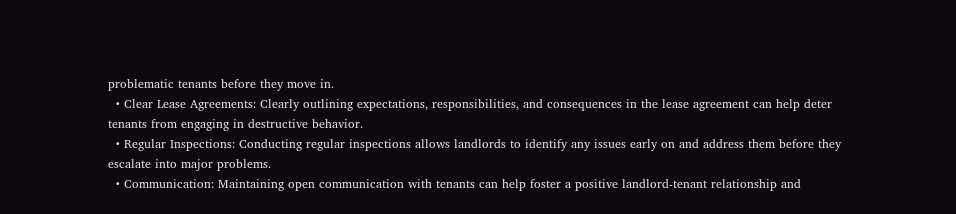problematic tenants before they move in.
  • Clear Lease Agreements: Clearly outlining expectations, responsibilities, and consequences in the lease agreement can help deter tenants from engaging in destructive behavior.
  • Regular Inspections: Conducting regular inspections allows landlords to identify any issues early on and address them before they escalate into major problems.
  • Communication: Maintaining open communication with tenants can help foster a positive landlord-tenant relationship and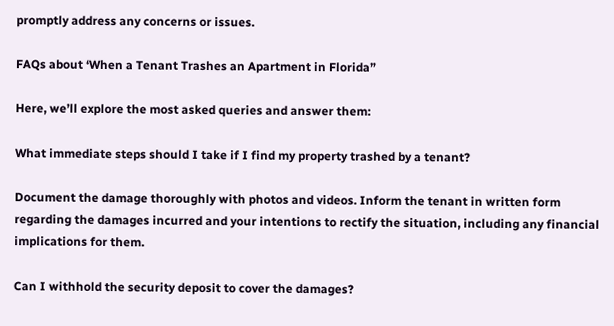promptly address any concerns or issues.

FAQs about ‘When a Tenant Trashes an Apartment in Florida”

Here, we’ll explore the most asked queries and answer them:

What immediate steps should I take if I find my property trashed by a tenant?

Document the damage thoroughly with photos and videos. Inform the tenant in written form regarding the damages incurred and your intentions to rectify the situation, including any financial implications for them.

Can I withhold the security deposit to cover the damages?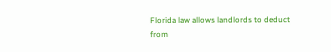Florida law allows landlords to deduct from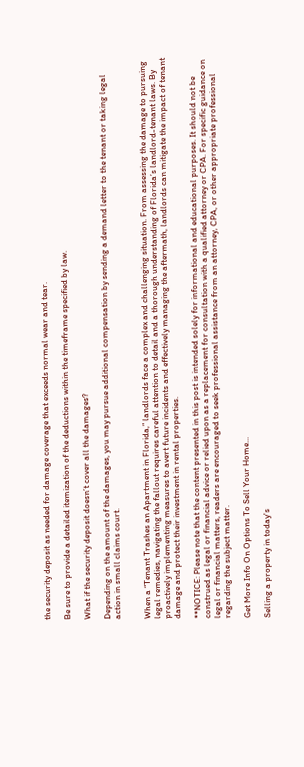the security deposit as needed for damage coverage that exceeds normal wear and tear.

Be sure to provide a detailed itemization of the deductions within the timeframe specified by law.

What if the security deposit doesn’t cover all the damages?

Depending on the amount of the damages, you may pursue additional compensation by sending a demand letter to the tenant or taking legal action in small claims court.


When a “Tenant Trashes an Apartment in Florida,” landlords face a complex and challenging situation. From assessing the damage to pursuing legal remedies, navigating the fallout requires careful attention to detail and a thorough understanding of Florida’s landlord-tenant laws. By proactively implementing measures to avert future incidents and effectively managing the aftermath, landlords can mitigate the impact of tenant damage and protect their investment in rental properties.

**NOTICE: Please note that the content presented in this post is intended solely for informational and educational purposes. It should not be construed as legal or financial advice or relied upon as a replacement for consultation with a qualified attorney or CPA. For specific guidance on legal or financial matters, readers are encouraged to seek professional assistance from an attorney, CPA, or other appropriate professional regarding the subject matter.

Get More Info On Options To Sell Your Home...

Selling a property in today's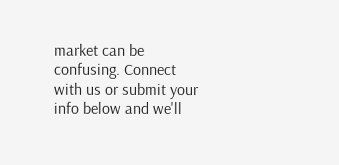market can be confusing. Connect with us or submit your info below and we'll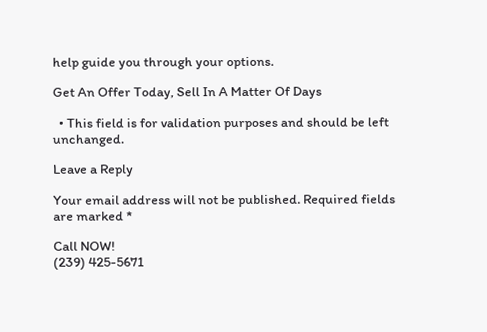help guide you through your options.

Get An Offer Today, Sell In A Matter Of Days

  • This field is for validation purposes and should be left unchanged.

Leave a Reply

Your email address will not be published. Required fields are marked *

Call NOW!
(239) 425-5671